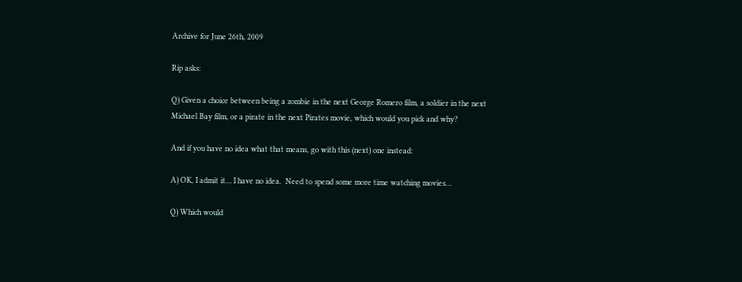Archive for June 26th, 2009

Rip asks:

Q) Given a choice between being a zombie in the next George Romero film, a soldier in the next Michael Bay film, or a pirate in the next Pirates movie, which would you pick and why?

And if you have no idea what that means, go with this (next) one instead:

A) OK, I admit it… I have no idea.  Need to spend some more time watching movies…

Q) Which would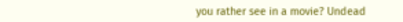you rather see in a movie? Undead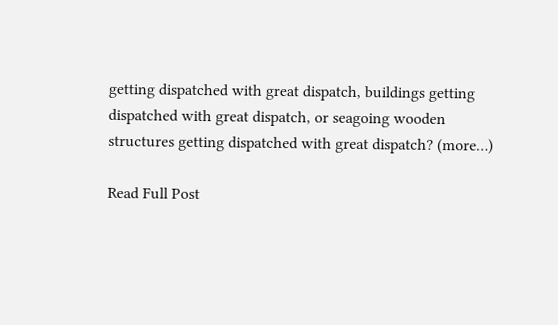getting dispatched with great dispatch, buildings getting dispatched with great dispatch, or seagoing wooden structures getting dispatched with great dispatch? (more…)

Read Full Post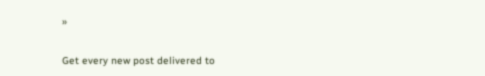»


Get every new post delivered to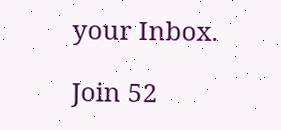your Inbox.

Join 52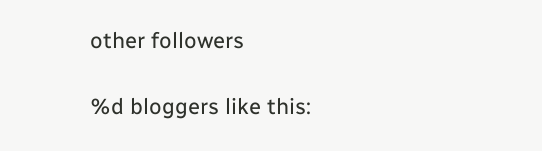other followers

%d bloggers like this: